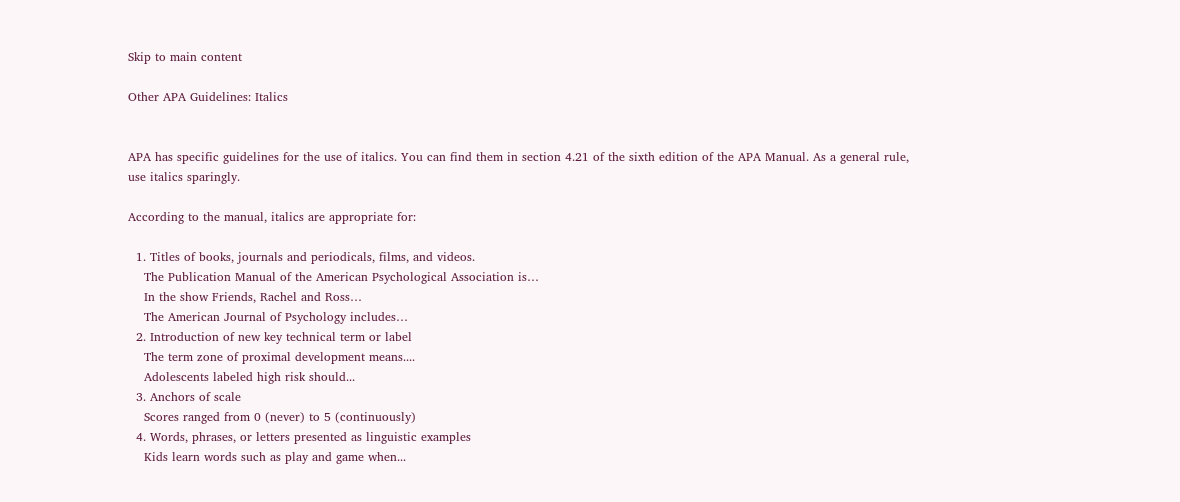Skip to main content

Other APA Guidelines: Italics


APA has specific guidelines for the use of italics. You can find them in section 4.21 of the sixth edition of the APA Manual. As a general rule, use italics sparingly.

According to the manual, italics are appropriate for:

  1. Titles of books, journals and periodicals, films, and videos.
    The Publication Manual of the American Psychological Association is…
    In the show Friends, Rachel and Ross…
    The American Journal of Psychology includes…
  2. Introduction of new key technical term or label
    The term zone of proximal development means....
    Adolescents labeled high risk should...
  3. Anchors of scale
    Scores ranged from 0 (never) to 5 (continuously)
  4. Words, phrases, or letters presented as linguistic examples
    Kids learn words such as play and game when...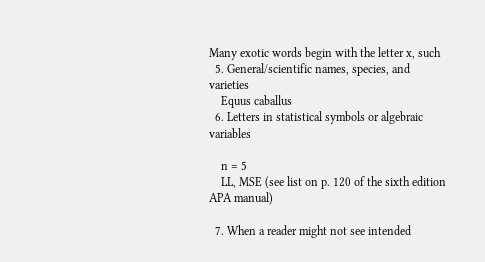Many exotic words begin with the letter x, such
  5. General/scientific names, species, and varieties
    Equus caballus
  6. Letters in statistical symbols or algebraic variables

    n = 5
    LL, MSE (see list on p. 120 of the sixth edition APA manual)

  7. When a reader might not see intended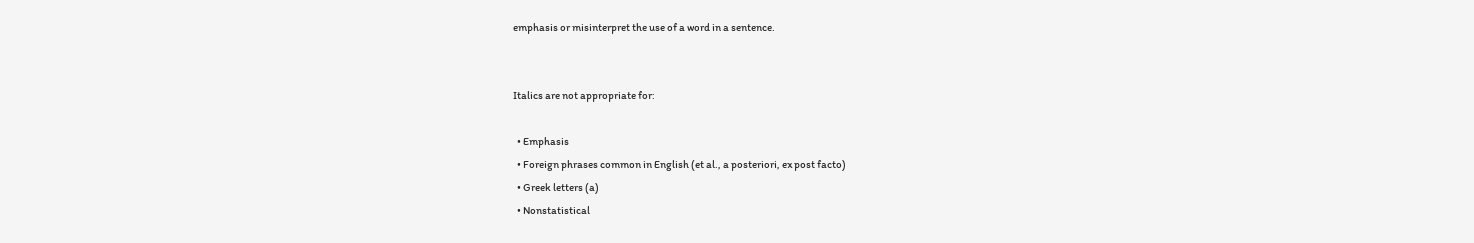emphasis or misinterpret the use of a word in a sentence.


Italics are not appropriate for:

  • Emphasis
  • Foreign phrases common in English (et al., a posteriori, ex post facto)
  • Greek letters (a)
  • Nonstatistical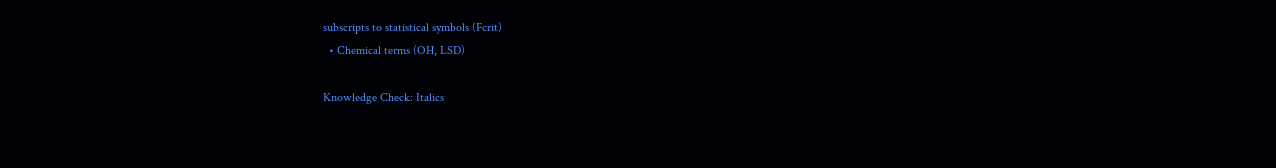subscripts to statistical symbols (Fcrit)
  • Chemical terms (OH, LSD)

Knowledge Check: Italics